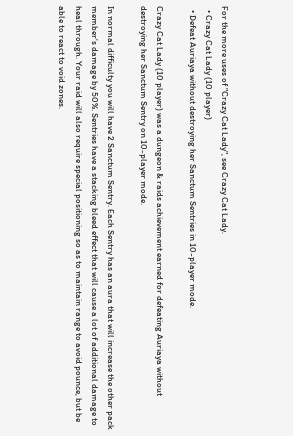For the more uses of "Crazy Cat Lady", see Crazy Cat Lady.
  • Crazy Cat Lady (10 player)
  • Defeat Auriaya without destroying her Sanctum Sentries in 10-player mode.

Crazy Cat Lady (10 player) was a dungeon & raids achievement earned for defeating Auriaya without destroying her Sanctum Sentry on 10-player mode.

In normal difficulty you will have 2 Sanctum Sentry. Each Sentry has an aura that will increase the other pack member's damage by 50%. Sentries have a stacking bleed effect that will cause a lot of additional damage to heal through. Your raid will also require special positioning so as to maintain range to avoid pounce, but be able to react to void zones.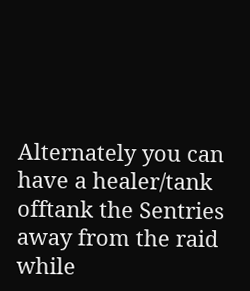Alternately you can have a healer/tank offtank the Sentries away from the raid while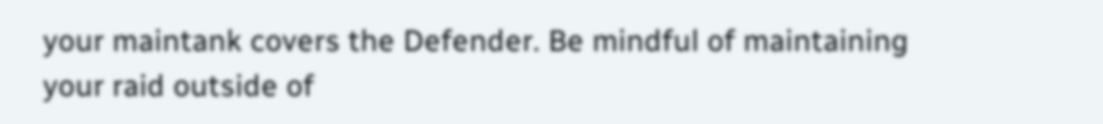your maintank covers the Defender. Be mindful of maintaining your raid outside of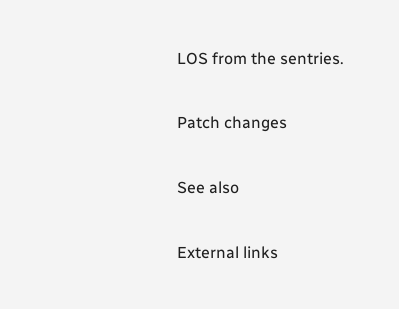LOS from the sentries.

Patch changes

See also

External links